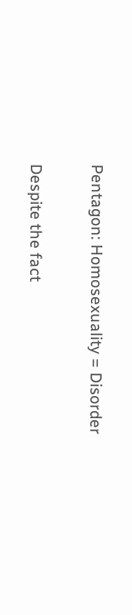Pentagon: Homosexuality = Disorder

Despite the fact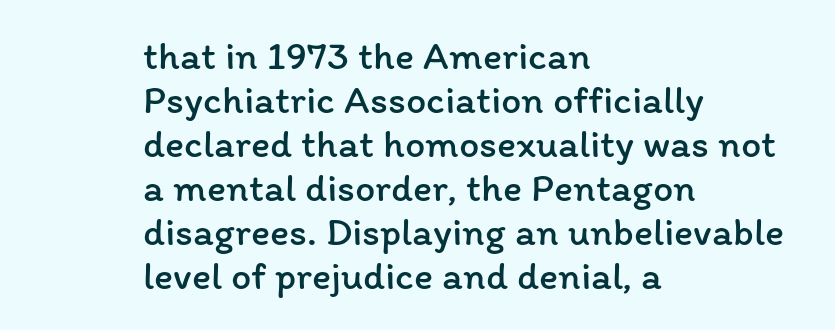that in 1973 the American Psychiatric Association officially declared that homosexuality was not a mental disorder, the Pentagon disagrees. Displaying an unbelievable level of prejudice and denial, a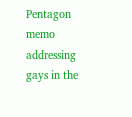Pentagon memo addressing gays in the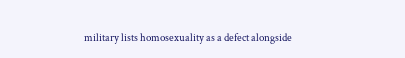military lists homosexuality as a defect alongside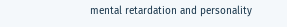mental retardation and personality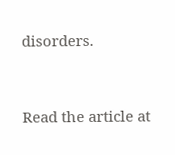disorders.


Read the article at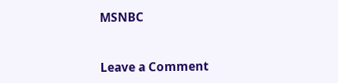MSNBC


Leave a Comment